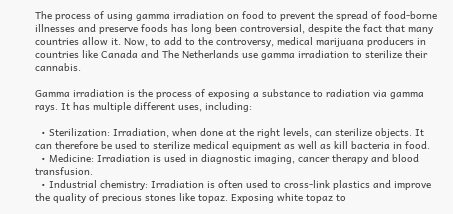The process of using gamma irradiation on food to prevent the spread of food-borne illnesses and preserve foods has long been controversial, despite the fact that many countries allow it. Now, to add to the controversy, medical marijuana producers in countries like Canada and The Netherlands use gamma irradiation to sterilize their cannabis.

Gamma irradiation is the process of exposing a substance to radiation via gamma rays. It has multiple different uses, including:

  • Sterilization: Irradiation, when done at the right levels, can sterilize objects. It can therefore be used to sterilize medical equipment as well as kill bacteria in food.
  • Medicine: Irradiation is used in diagnostic imaging, cancer therapy and blood transfusion.
  • Industrial chemistry: Irradiation is often used to cross-link plastics and improve the quality of precious stones like topaz. Exposing white topaz to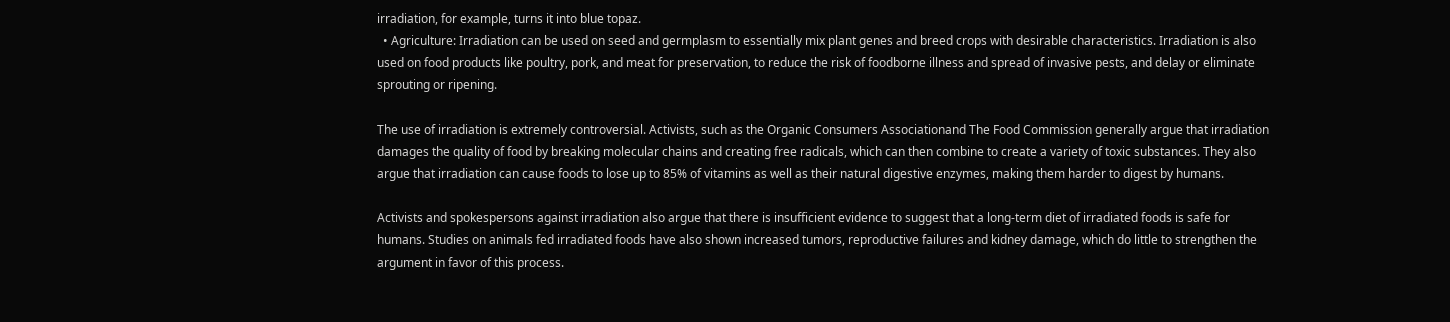irradiation, for example, turns it into blue topaz.
  • Agriculture: Irradiation can be used on seed and germplasm to essentially mix plant genes and breed crops with desirable characteristics. Irradiation is also used on food products like poultry, pork, and meat for preservation, to reduce the risk of foodborne illness and spread of invasive pests, and delay or eliminate sprouting or ripening.

The use of irradiation is extremely controversial. Activists, such as the Organic Consumers Associationand The Food Commission generally argue that irradiation damages the quality of food by breaking molecular chains and creating free radicals, which can then combine to create a variety of toxic substances. They also argue that irradiation can cause foods to lose up to 85% of vitamins as well as their natural digestive enzymes, making them harder to digest by humans.

Activists and spokespersons against irradiation also argue that there is insufficient evidence to suggest that a long-term diet of irradiated foods is safe for humans. Studies on animals fed irradiated foods have also shown increased tumors, reproductive failures and kidney damage, which do little to strengthen the argument in favor of this process.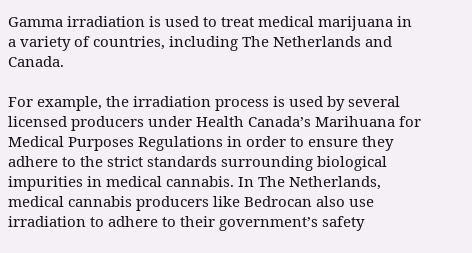Gamma irradiation is used to treat medical marijuana in a variety of countries, including The Netherlands and Canada.

For example, the irradiation process is used by several licensed producers under Health Canada’s Marihuana for Medical Purposes Regulations in order to ensure they adhere to the strict standards surrounding biological impurities in medical cannabis. In The Netherlands, medical cannabis producers like Bedrocan also use irradiation to adhere to their government’s safety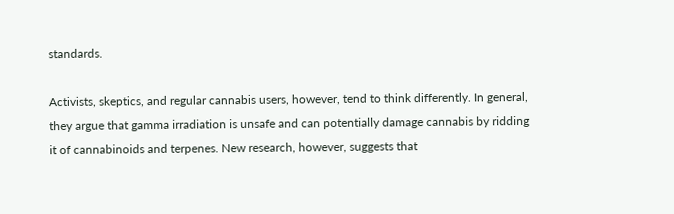standards.

Activists, skeptics, and regular cannabis users, however, tend to think differently. In general, they argue that gamma irradiation is unsafe and can potentially damage cannabis by ridding it of cannabinoids and terpenes. New research, however, suggests that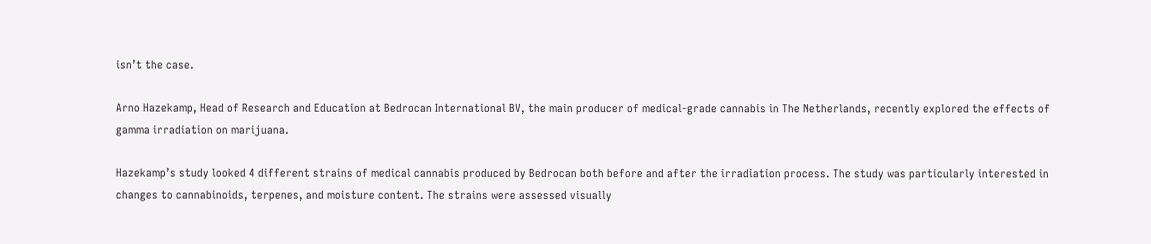isn’t the case.

Arno Hazekamp, Head of Research and Education at Bedrocan International BV, the main producer of medical-grade cannabis in The Netherlands, recently explored the effects of gamma irradiation on marijuana.

Hazekamp’s study looked 4 different strains of medical cannabis produced by Bedrocan both before and after the irradiation process. The study was particularly interested in changes to cannabinoids, terpenes, and moisture content. The strains were assessed visually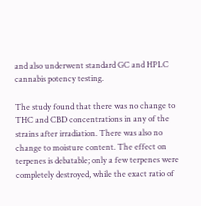and also underwent standard GC and HPLC cannabis potency testing.

The study found that there was no change to THC and CBD concentrations in any of the strains after irradiation. There was also no change to moisture content. The effect on terpenes is debatable; only a few terpenes were completely destroyed, while the exact ratio of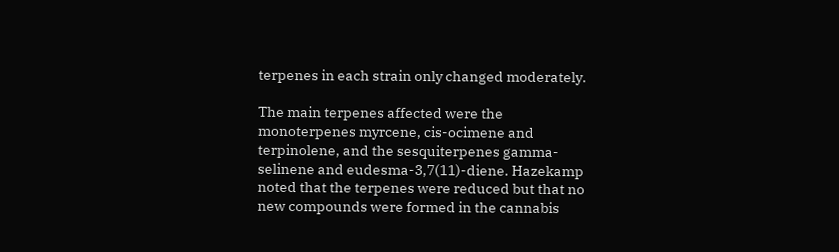terpenes in each strain only changed moderately.

The main terpenes affected were the monoterpenes myrcene, cis-ocimene and terpinolene, and the sesquiterpenes gamma-selinene and eudesma-3,7(11)-diene. Hazekamp noted that the terpenes were reduced but that no new compounds were formed in the cannabis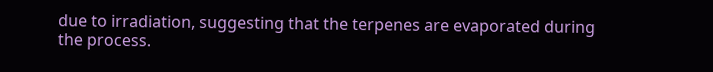due to irradiation, suggesting that the terpenes are evaporated during the process.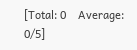[Total: 0    Average: 0/5]